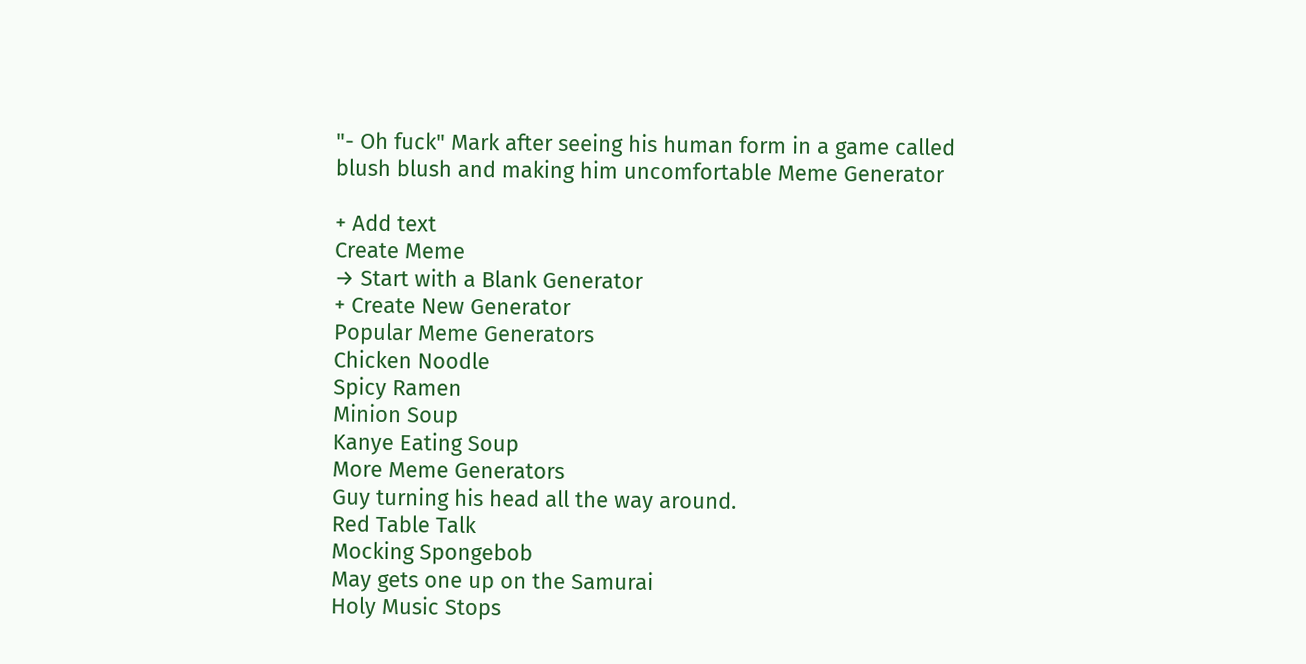"- Oh fuck" Mark after seeing his human form in a game called blush blush and making him uncomfortable Meme Generator

+ Add text
Create Meme
→ Start with a Blank Generator
+ Create New Generator
Popular Meme Generators
Chicken Noodle
Spicy Ramen
Minion Soup
Kanye Eating Soup
More Meme Generators
Guy turning his head all the way around.
Red Table Talk
Mocking Spongebob
May gets one up on the Samurai
Holy Music Stops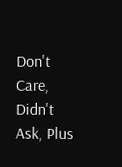Don't Care, Didn't Ask, Plus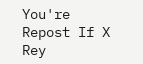You're
Repost If X
Rey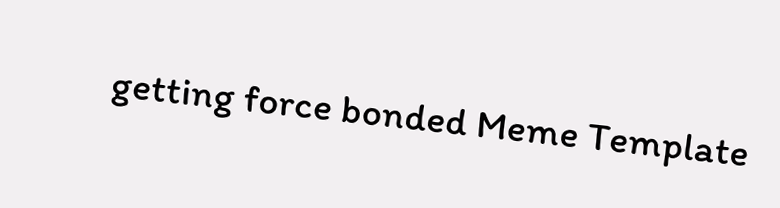getting force bonded Meme Template